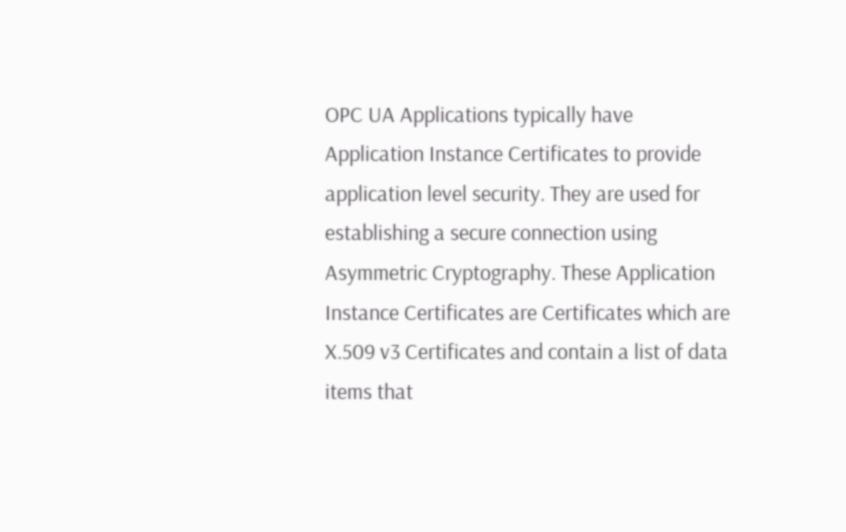OPC UA Applications typically have Application Instance Certificates to provide application level security. They are used for establishing a secure connection using Asymmetric Cryptography. These Application Instance Certificates are Certificates which are X.509 v3 Certificates and contain a list of data items that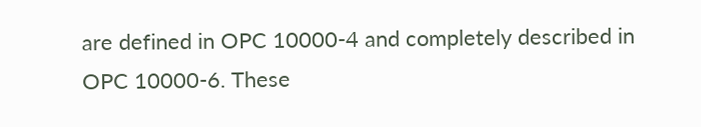are defined in OPC 10000-4 and completely described in OPC 10000-6. These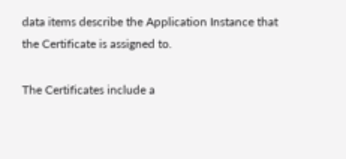data items describe the Application Instance that the Certificate is assigned to.

The Certificates include a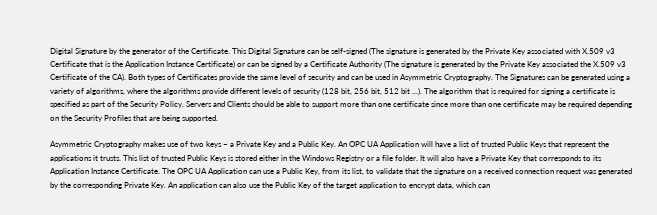Digital Signature by the generator of the Certificate. This Digital Signature can be self-signed (The signature is generated by the Private Key associated with X.509 v3 Certificate that is the Application Instance Certificate) or can be signed by a Certificate Authority (The signature is generated by the Private Key associated the X.509 v3 Certificate of the CA). Both types of Certificates provide the same level of security and can be used in Asymmetric Cryptography. The Signatures can be generated using a variety of algorithms, where the algorithms provide different levels of security (128 bit, 256 bit, 512 bit ...). The algorithm that is required for signing a certificate is specified as part of the Security Policy. Servers and Clients should be able to support more than one certificate since more than one certificate may be required depending on the Security Profiles that are being supported.

Asymmetric Cryptography makes use of two keys – a Private Key and a Public Key. An OPC UA Application will have a list of trusted Public Keys that represent the applications it trusts. This list of trusted Public Keys is stored either in the Windows Registry or a file folder. It will also have a Private Key that corresponds to its Application Instance Certificate. The OPC UA Application can use a Public Key, from its list, to validate that the signature on a received connection request was generated by the corresponding Private Key. An application can also use the Public Key of the target application to encrypt data, which can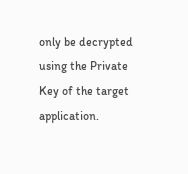only be decrypted using the Private Key of the target application.